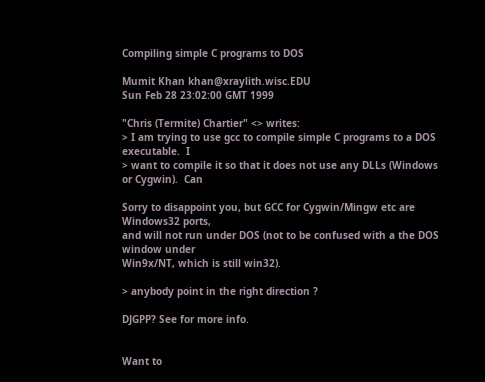Compiling simple C programs to DOS

Mumit Khan khan@xraylith.wisc.EDU
Sun Feb 28 23:02:00 GMT 1999

"Chris (Termite) Chartier" <> writes:
> I am trying to use gcc to compile simple C programs to a DOS executable.  I
> want to compile it so that it does not use any DLLs (Windows or Cygwin).  Can

Sorry to disappoint you, but GCC for Cygwin/Mingw etc are Windows32 ports,
and will not run under DOS (not to be confused with a the DOS window under
Win9x/NT, which is still win32).

> anybody point in the right direction ?

DJGPP? See for more info.


Want to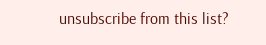unsubscribe from this list?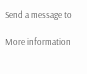Send a message to

More information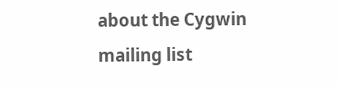about the Cygwin mailing list